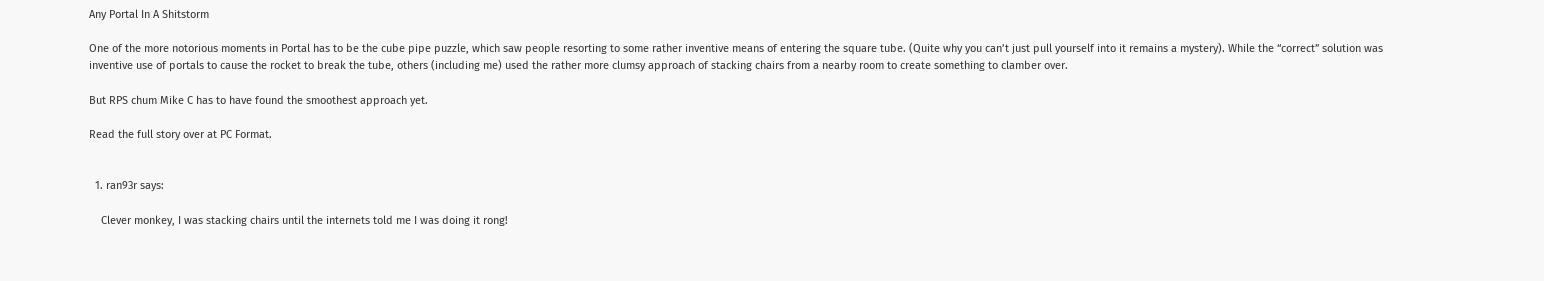Any Portal In A Shitstorm

One of the more notorious moments in Portal has to be the cube pipe puzzle, which saw people resorting to some rather inventive means of entering the square tube. (Quite why you can’t just pull yourself into it remains a mystery). While the “correct” solution was inventive use of portals to cause the rocket to break the tube, others (including me) used the rather more clumsy approach of stacking chairs from a nearby room to create something to clamber over.

But RPS chum Mike C has to have found the smoothest approach yet.

Read the full story over at PC Format.


  1. ran93r says:

    Clever monkey, I was stacking chairs until the internets told me I was doing it rong!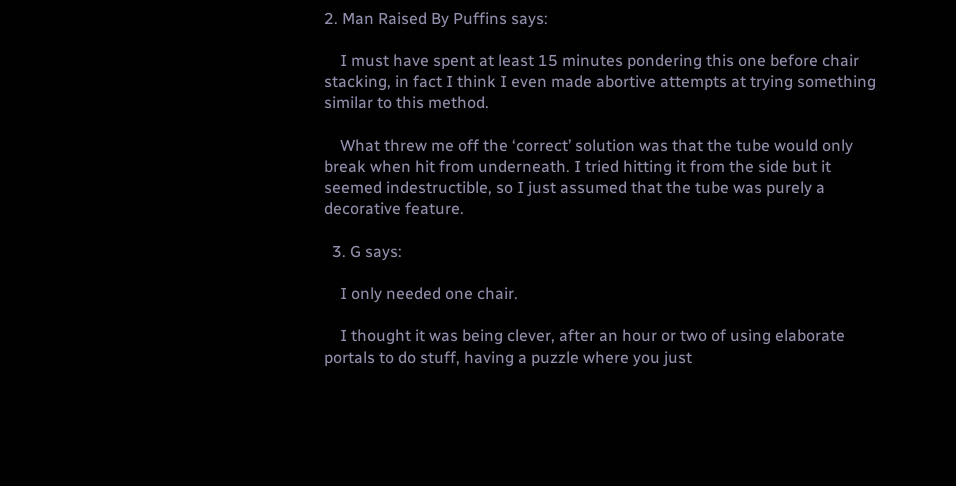2. Man Raised By Puffins says:

    I must have spent at least 15 minutes pondering this one before chair stacking, in fact I think I even made abortive attempts at trying something similar to this method.

    What threw me off the ‘correct’ solution was that the tube would only break when hit from underneath. I tried hitting it from the side but it seemed indestructible, so I just assumed that the tube was purely a decorative feature.

  3. G says:

    I only needed one chair.

    I thought it was being clever, after an hour or two of using elaborate portals to do stuff, having a puzzle where you just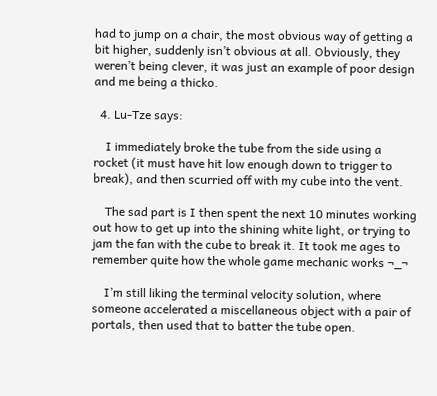had to jump on a chair, the most obvious way of getting a bit higher, suddenly isn’t obvious at all. Obviously, they weren’t being clever, it was just an example of poor design and me being a thicko.

  4. Lu-Tze says:

    I immediately broke the tube from the side using a rocket (it must have hit low enough down to trigger to break), and then scurried off with my cube into the vent.

    The sad part is I then spent the next 10 minutes working out how to get up into the shining white light, or trying to jam the fan with the cube to break it. It took me ages to remember quite how the whole game mechanic works ¬_¬

    I’m still liking the terminal velocity solution, where someone accelerated a miscellaneous object with a pair of portals, then used that to batter the tube open.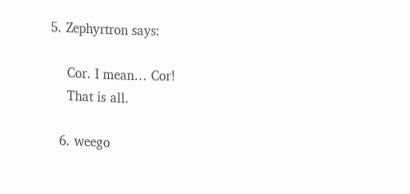5. Zephyrtron says:

    Cor. I mean… Cor!
    That is all.

  6. weego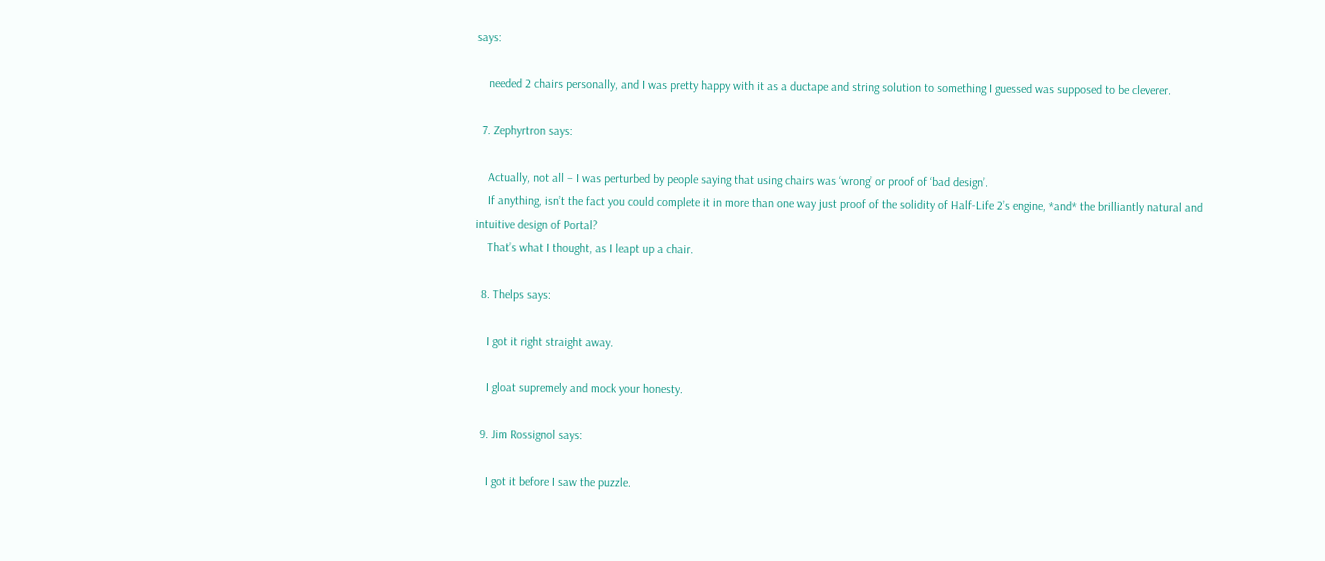says:

    needed 2 chairs personally, and I was pretty happy with it as a ductape and string solution to something I guessed was supposed to be cleverer.

  7. Zephyrtron says:

    Actually, not all – I was perturbed by people saying that using chairs was ‘wrong’ or proof of ‘bad design’.
    If anything, isn’t the fact you could complete it in more than one way just proof of the solidity of Half-Life 2’s engine, *and* the brilliantly natural and intuitive design of Portal?
    That’s what I thought, as I leapt up a chair.

  8. Thelps says:

    I got it right straight away.

    I gloat supremely and mock your honesty.

  9. Jim Rossignol says:

    I got it before I saw the puzzle.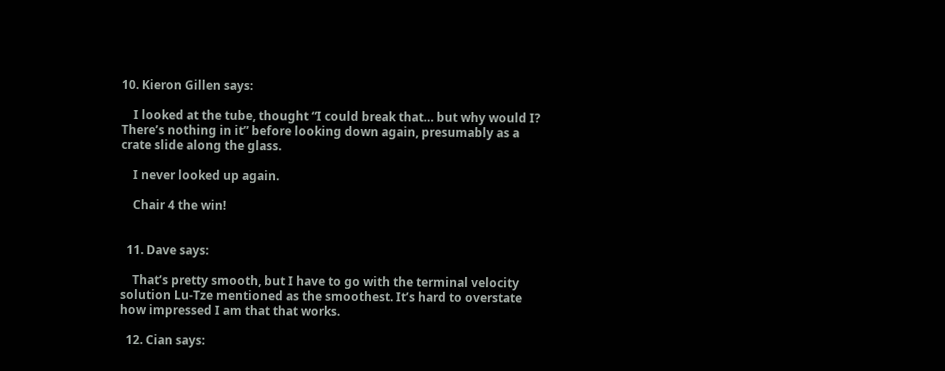10. Kieron Gillen says:

    I looked at the tube, thought “I could break that… but why would I? There’s nothing in it” before looking down again, presumably as a crate slide along the glass.

    I never looked up again.

    Chair 4 the win!


  11. Dave says:

    That’s pretty smooth, but I have to go with the terminal velocity solution Lu-Tze mentioned as the smoothest. It’s hard to overstate how impressed I am that that works.

  12. Cian says: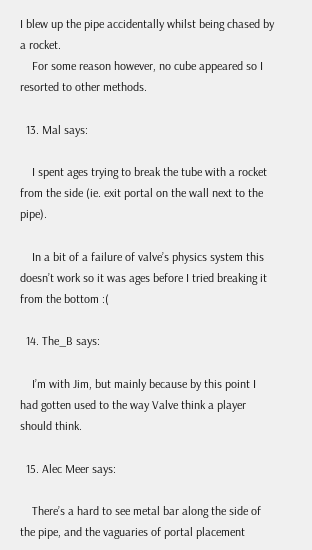I blew up the pipe accidentally whilst being chased by a rocket.
    For some reason however, no cube appeared so I resorted to other methods.

  13. Mal says:

    I spent ages trying to break the tube with a rocket from the side (ie. exit portal on the wall next to the pipe).

    In a bit of a failure of valve’s physics system this doesn’t work so it was ages before I tried breaking it from the bottom :(

  14. The_B says:

    I’m with Jim, but mainly because by this point I had gotten used to the way Valve think a player should think.

  15. Alec Meer says:

    There’s a hard to see metal bar along the side of the pipe, and the vaguaries of portal placement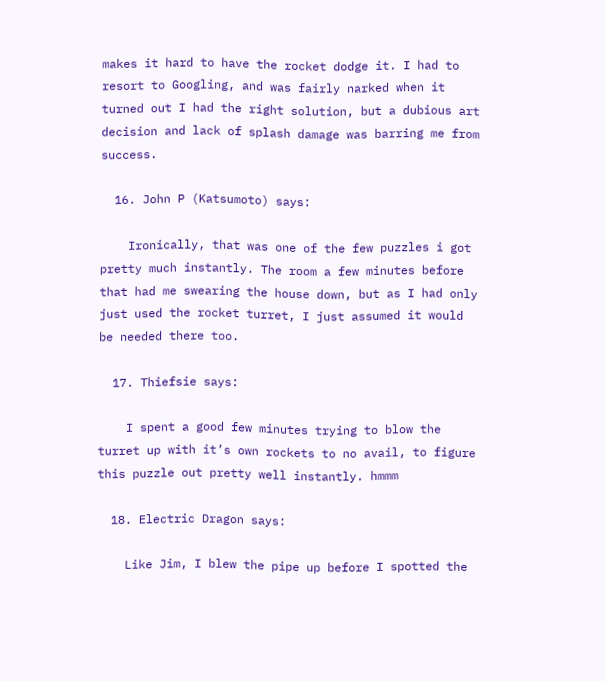makes it hard to have the rocket dodge it. I had to resort to Googling, and was fairly narked when it turned out I had the right solution, but a dubious art decision and lack of splash damage was barring me from success.

  16. John P (Katsumoto) says:

    Ironically, that was one of the few puzzles i got pretty much instantly. The room a few minutes before that had me swearing the house down, but as I had only just used the rocket turret, I just assumed it would be needed there too.

  17. Thiefsie says:

    I spent a good few minutes trying to blow the turret up with it’s own rockets to no avail, to figure this puzzle out pretty well instantly. hmmm

  18. Electric Dragon says:

    Like Jim, I blew the pipe up before I spotted the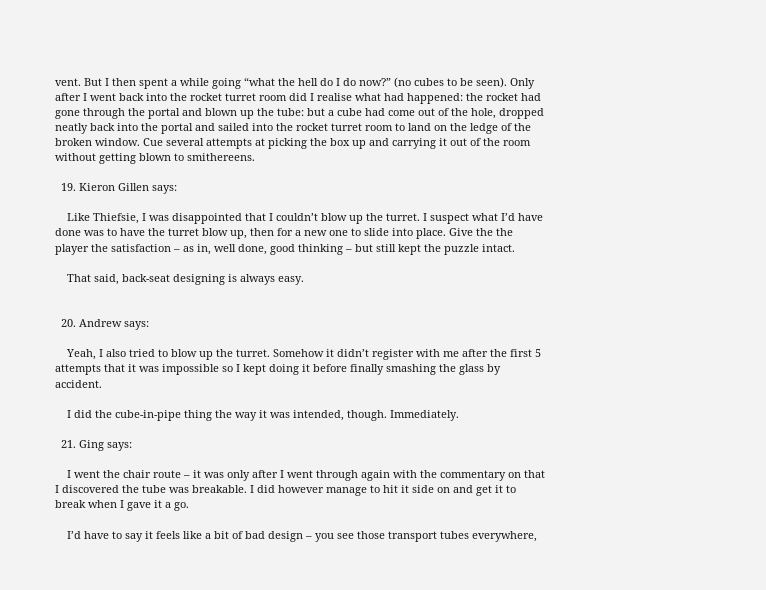vent. But I then spent a while going “what the hell do I do now?” (no cubes to be seen). Only after I went back into the rocket turret room did I realise what had happened: the rocket had gone through the portal and blown up the tube: but a cube had come out of the hole, dropped neatly back into the portal and sailed into the rocket turret room to land on the ledge of the broken window. Cue several attempts at picking the box up and carrying it out of the room without getting blown to smithereens.

  19. Kieron Gillen says:

    Like Thiefsie, I was disappointed that I couldn’t blow up the turret. I suspect what I’d have done was to have the turret blow up, then for a new one to slide into place. Give the the player the satisfaction – as in, well done, good thinking – but still kept the puzzle intact.

    That said, back-seat designing is always easy.


  20. Andrew says:

    Yeah, I also tried to blow up the turret. Somehow it didn’t register with me after the first 5 attempts that it was impossible so I kept doing it before finally smashing the glass by accident.

    I did the cube-in-pipe thing the way it was intended, though. Immediately.

  21. Ging says:

    I went the chair route – it was only after I went through again with the commentary on that I discovered the tube was breakable. I did however manage to hit it side on and get it to break when I gave it a go.

    I’d have to say it feels like a bit of bad design – you see those transport tubes everywhere,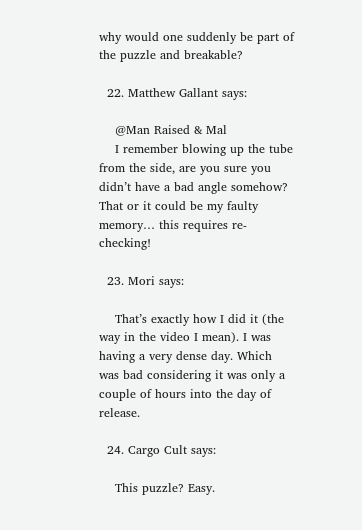why would one suddenly be part of the puzzle and breakable?

  22. Matthew Gallant says:

    @Man Raised & Mal
    I remember blowing up the tube from the side, are you sure you didn’t have a bad angle somehow? That or it could be my faulty memory… this requires re-checking!

  23. Mori says:

    That’s exactly how I did it (the way in the video I mean). I was having a very dense day. Which was bad considering it was only a couple of hours into the day of release.

  24. Cargo Cult says:

    This puzzle? Easy.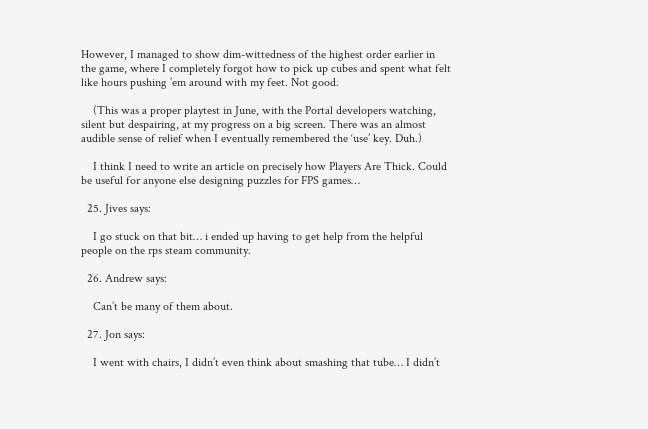However, I managed to show dim-wittedness of the highest order earlier in the game, where I completely forgot how to pick up cubes and spent what felt like hours pushing ’em around with my feet. Not good.

    (This was a proper playtest in June, with the Portal developers watching, silent but despairing, at my progress on a big screen. There was an almost audible sense of relief when I eventually remembered the ‘use’ key. Duh.)

    I think I need to write an article on precisely how Players Are Thick. Could be useful for anyone else designing puzzles for FPS games…

  25. Jives says:

    I go stuck on that bit… i ended up having to get help from the helpful people on the rps steam community.

  26. Andrew says:

    Can’t be many of them about.

  27. Jon says:

    I went with chairs, I didn’t even think about smashing that tube… I didn’t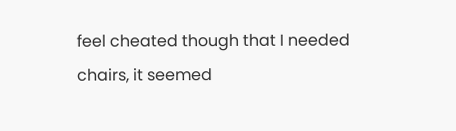feel cheated though that I needed chairs, it seemed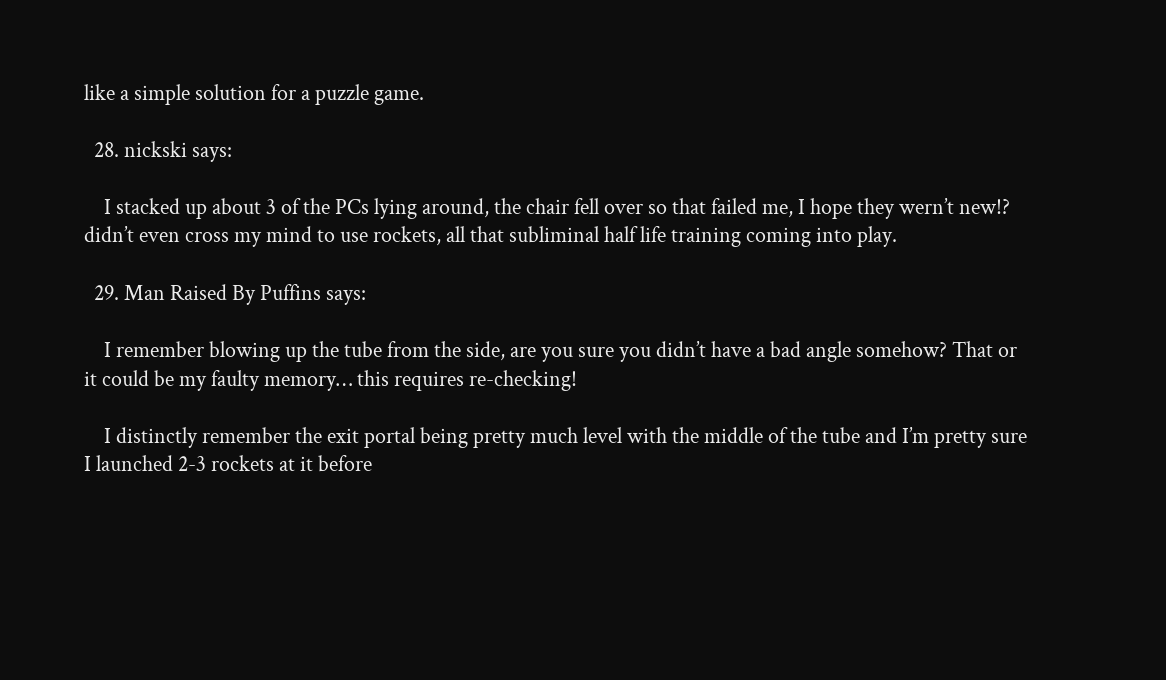like a simple solution for a puzzle game.

  28. nickski says:

    I stacked up about 3 of the PCs lying around, the chair fell over so that failed me, I hope they wern’t new!? didn’t even cross my mind to use rockets, all that subliminal half life training coming into play.

  29. Man Raised By Puffins says:

    I remember blowing up the tube from the side, are you sure you didn’t have a bad angle somehow? That or it could be my faulty memory… this requires re-checking!

    I distinctly remember the exit portal being pretty much level with the middle of the tube and I’m pretty sure I launched 2-3 rockets at it before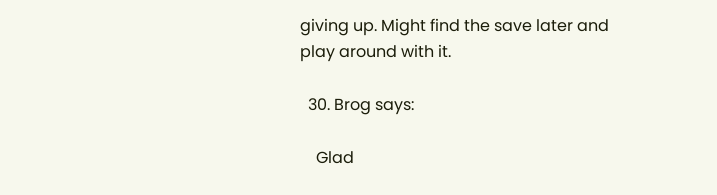giving up. Might find the save later and play around with it.

  30. Brog says:

    Glad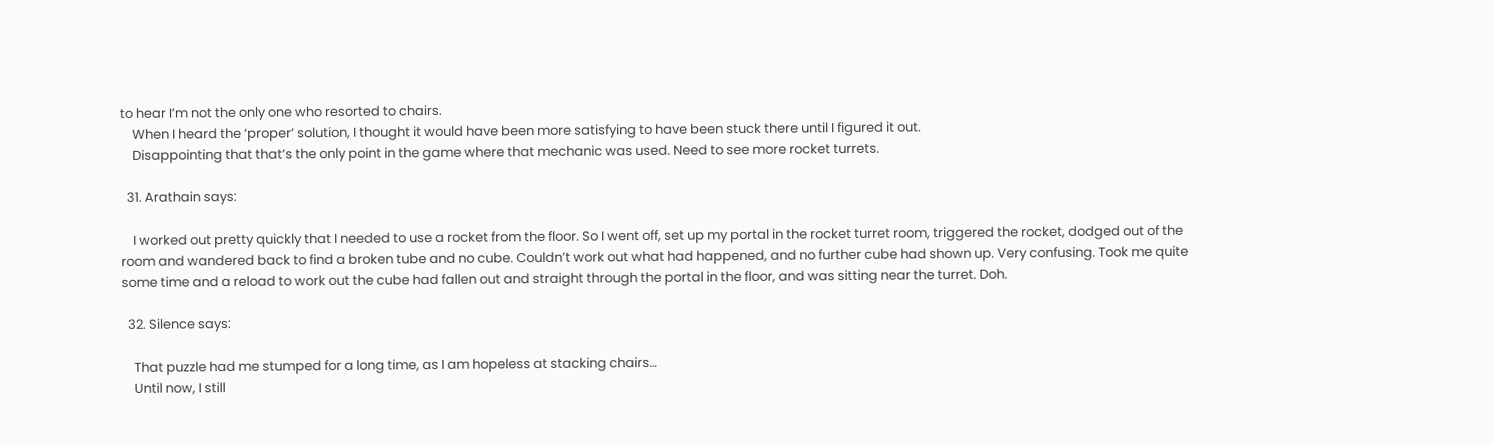to hear I’m not the only one who resorted to chairs.
    When I heard the ‘proper’ solution, I thought it would have been more satisfying to have been stuck there until I figured it out.
    Disappointing that that’s the only point in the game where that mechanic was used. Need to see more rocket turrets.

  31. Arathain says:

    I worked out pretty quickly that I needed to use a rocket from the floor. So I went off, set up my portal in the rocket turret room, triggered the rocket, dodged out of the room and wandered back to find a broken tube and no cube. Couldn’t work out what had happened, and no further cube had shown up. Very confusing. Took me quite some time and a reload to work out the cube had fallen out and straight through the portal in the floor, and was sitting near the turret. Doh.

  32. Silence says:

    That puzzle had me stumped for a long time, as I am hopeless at stacking chairs…
    Until now, I still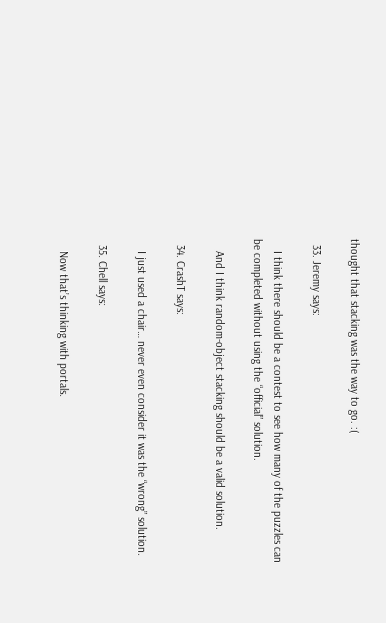thought that stacking was the way to go. :(

  33. Jeremy says:

    I think there should be a contest to see how many of the puzzles can be completed without using the “official” solution.

    And I think random-object stacking should be a valid solution.

  34. CrashT says:

    I just used a chair… never even consider it was the “wrong” solution.

  35. Chell says:

    Now that’s thinking with portals.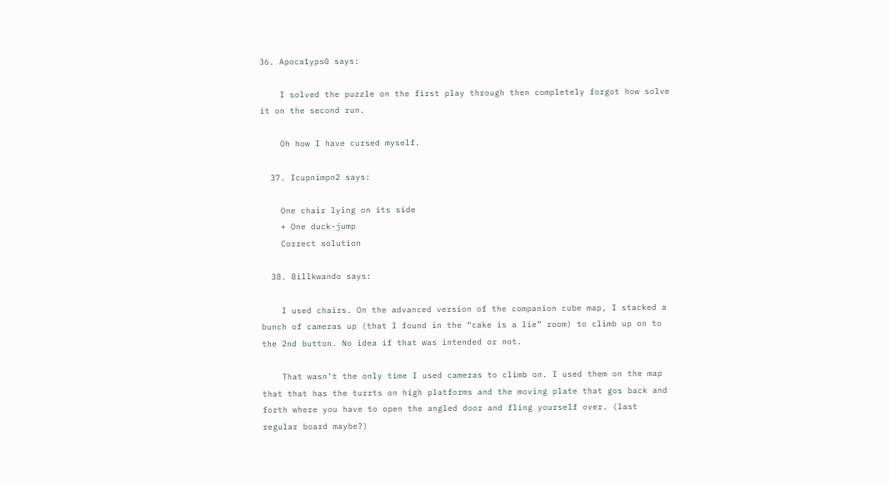36. Apoca1yps0 says:

    I solved the puzzle on the first play through then completely forgot how solve it on the second run.

    Oh how I have cursed myself.

  37. Icupnimpn2 says:

    One chair lying on its side
    + One duck-jump
    Correct solution

  38. Billkwando says:

    I used chairs. On the advanced version of the companion cube map, I stacked a bunch of cameras up (that I found in the “cake is a lie” room) to climb up on to the 2nd button. No idea if that was intended or not.

    That wasn’t the only time I used cameras to climb on. I used them on the map that that has the turrts on high platforms and the moving plate that gos back and forth where you have to open the angled door and fling yourself over. (last regular board maybe?)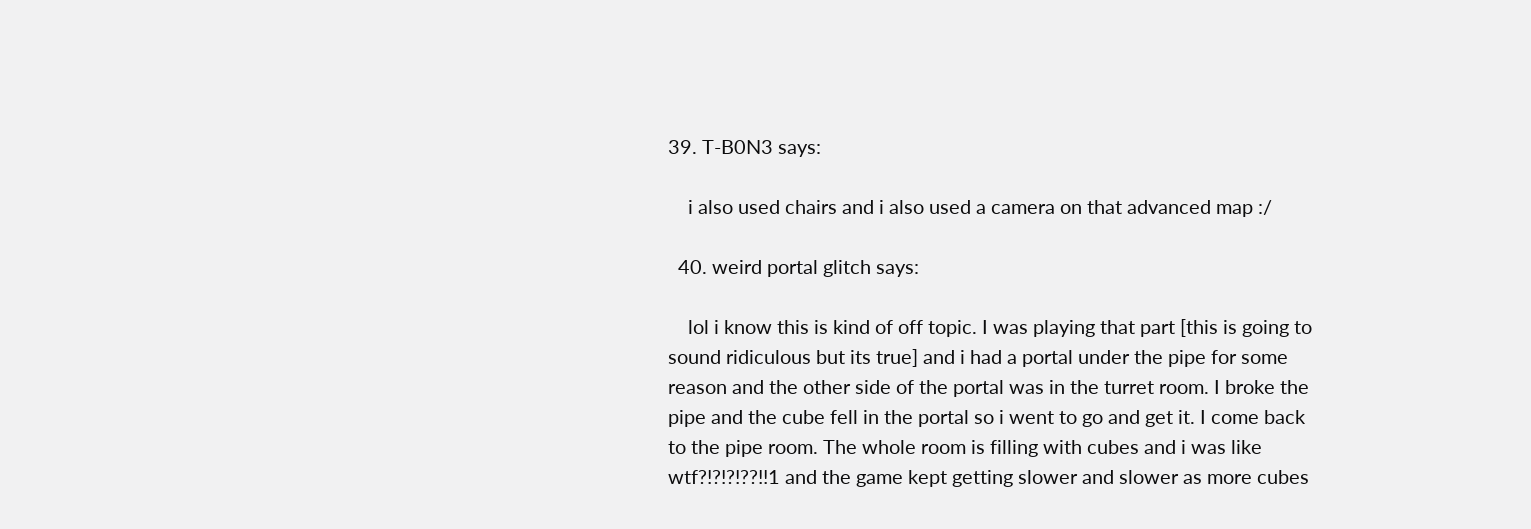39. T-B0N3 says:

    i also used chairs and i also used a camera on that advanced map :/

  40. weird portal glitch says:

    lol i know this is kind of off topic. I was playing that part [this is going to sound ridiculous but its true] and i had a portal under the pipe for some reason and the other side of the portal was in the turret room. I broke the pipe and the cube fell in the portal so i went to go and get it. I come back to the pipe room. The whole room is filling with cubes and i was like wtf?!?!?!??!!1 and the game kept getting slower and slower as more cubes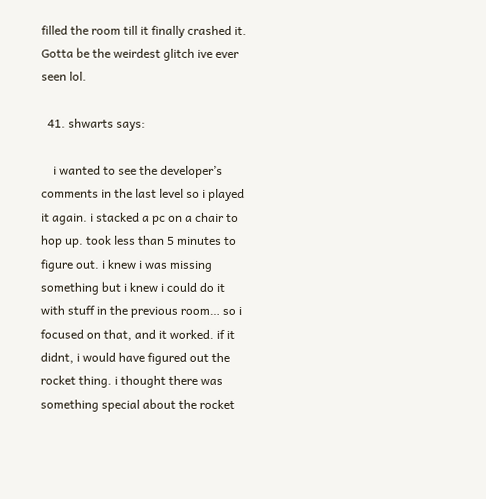filled the room till it finally crashed it. Gotta be the weirdest glitch ive ever seen lol.

  41. shwarts says:

    i wanted to see the developer’s comments in the last level so i played it again. i stacked a pc on a chair to hop up. took less than 5 minutes to figure out. i knew i was missing something but i knew i could do it with stuff in the previous room… so i focused on that, and it worked. if it didnt, i would have figured out the rocket thing. i thought there was something special about the rocket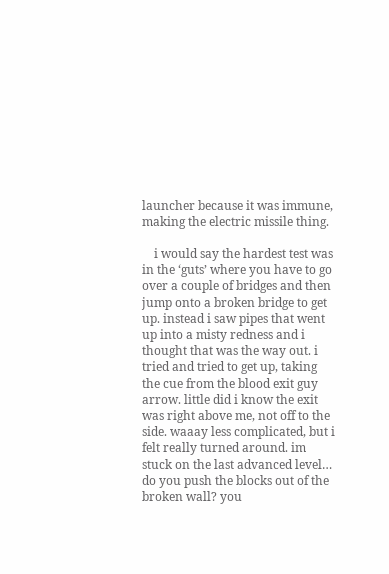launcher because it was immune, making the electric missile thing.

    i would say the hardest test was in the ‘guts’ where you have to go over a couple of bridges and then jump onto a broken bridge to get up. instead i saw pipes that went up into a misty redness and i thought that was the way out. i tried and tried to get up, taking the cue from the blood exit guy arrow. little did i know the exit was right above me, not off to the side. waaay less complicated, but i felt really turned around. im stuck on the last advanced level… do you push the blocks out of the broken wall? you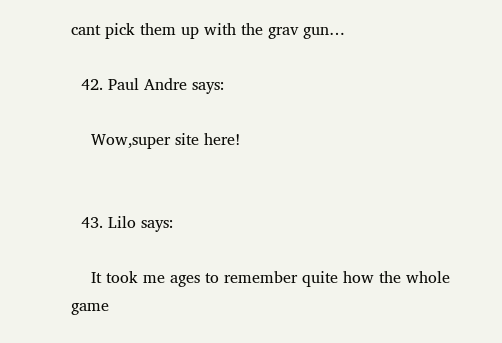cant pick them up with the grav gun…

  42. Paul Andre says:

    Wow,super site here!


  43. Lilo says:

    It took me ages to remember quite how the whole game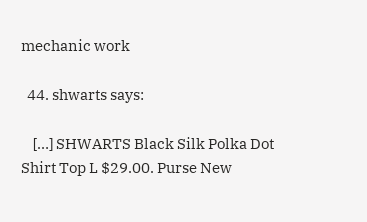mechanic work

  44. shwarts says:

    […] SHWARTS Black Silk Polka Dot Shirt Top L $29.00. Purse New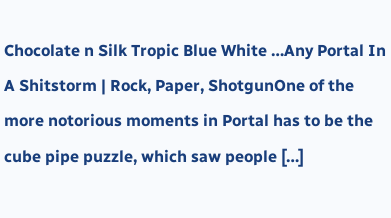Chocolate n Silk Tropic Blue White …Any Portal In A Shitstorm | Rock, Paper, ShotgunOne of the more notorious moments in Portal has to be the cube pipe puzzle, which saw people […]